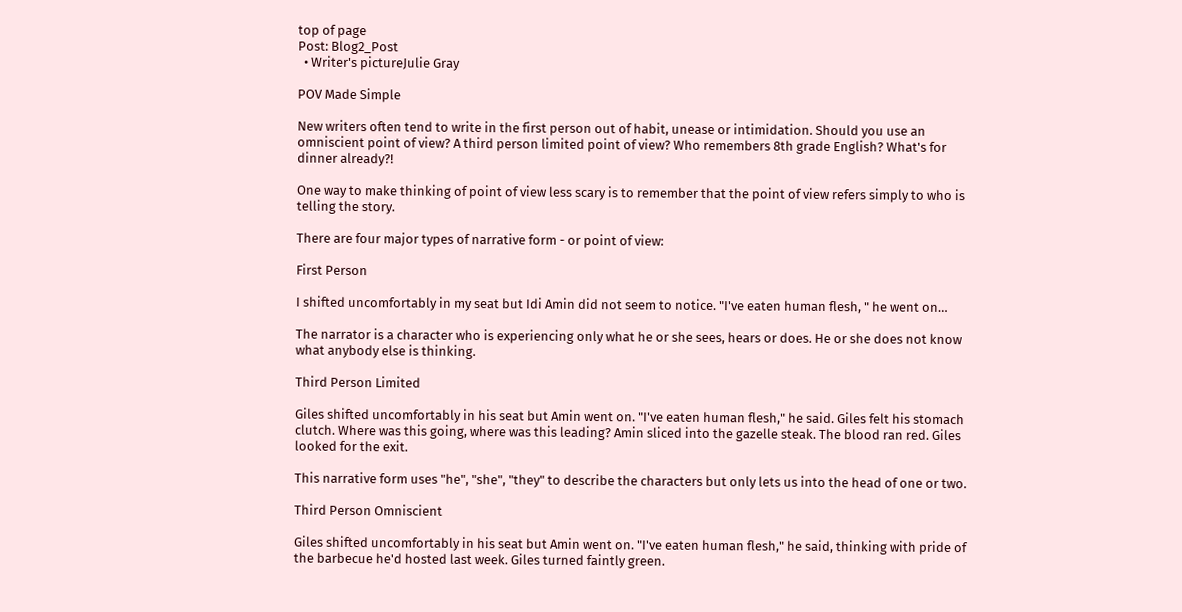top of page
Post: Blog2_Post
  • Writer's pictureJulie Gray

POV Made Simple

New writers often tend to write in the first person out of habit, unease or intimidation. Should you use an omniscient point of view? A third person limited point of view? Who remembers 8th grade English? What's for dinner already?!

One way to make thinking of point of view less scary is to remember that the point of view refers simply to who is telling the story.

There are four major types of narrative form - or point of view:

First Person

I shifted uncomfortably in my seat but Idi Amin did not seem to notice. "I've eaten human flesh, " he went on…

The narrator is a character who is experiencing only what he or she sees, hears or does. He or she does not know what anybody else is thinking.

Third Person Limited

Giles shifted uncomfortably in his seat but Amin went on. "I've eaten human flesh," he said. Giles felt his stomach clutch. Where was this going, where was this leading? Amin sliced into the gazelle steak. The blood ran red. Giles looked for the exit.

This narrative form uses "he", "she", "they" to describe the characters but only lets us into the head of one or two.

Third Person Omniscient

Giles shifted uncomfortably in his seat but Amin went on. "I've eaten human flesh," he said, thinking with pride of the barbecue he'd hosted last week. Giles turned faintly green.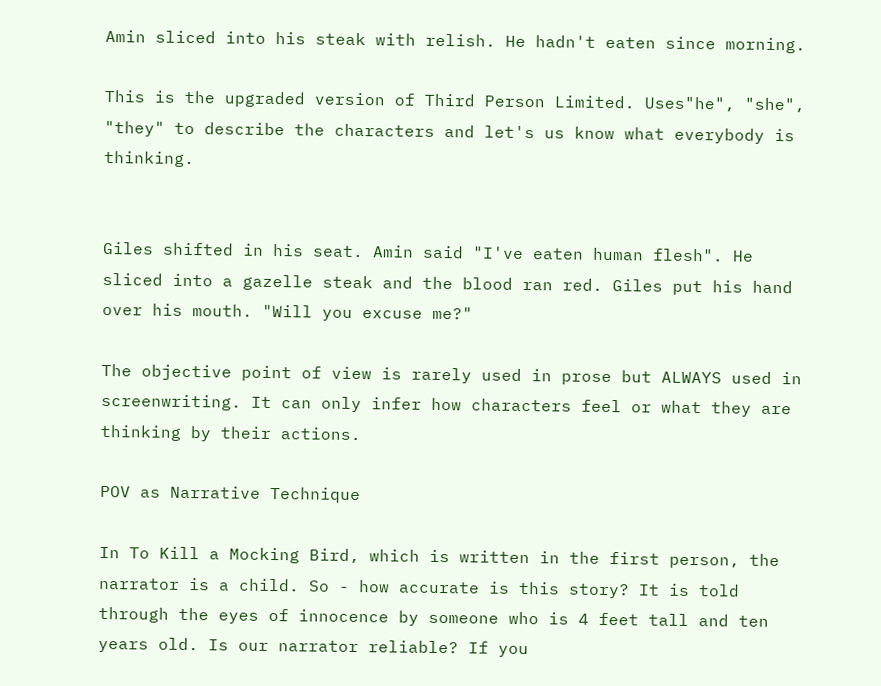Amin sliced into his steak with relish. He hadn't eaten since morning.

This is the upgraded version of Third Person Limited. Uses"he", "she", "they" to describe the characters and let's us know what everybody is thinking.


Giles shifted in his seat. Amin said "I've eaten human flesh". He sliced into a gazelle steak and the blood ran red. Giles put his hand over his mouth. "Will you excuse me?"

The objective point of view is rarely used in prose but ALWAYS used in screenwriting. It can only infer how characters feel or what they are thinking by their actions.

POV as Narrative Technique

In To Kill a Mocking Bird, which is written in the first person, the narrator is a child. So - how accurate is this story? It is told through the eyes of innocence by someone who is 4 feet tall and ten years old. Is our narrator reliable? If you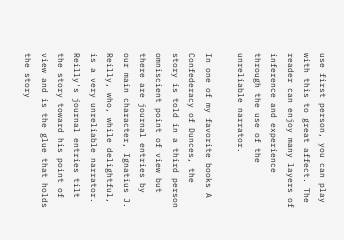use first person, you can play with this to great affect. The reader can enjoy many layers of inference and experience through the use of the unreliable narrator.

In one of my favorite books A Confederacy of Dunces, the story is told in a third person omniscient point of view but there are journal entries by our main character, Ignatius J. Reilly, who, while delightful, is a very unreliable narrator. Reilly's journal entries tilt the story toward his point of view and is the glue that holds the story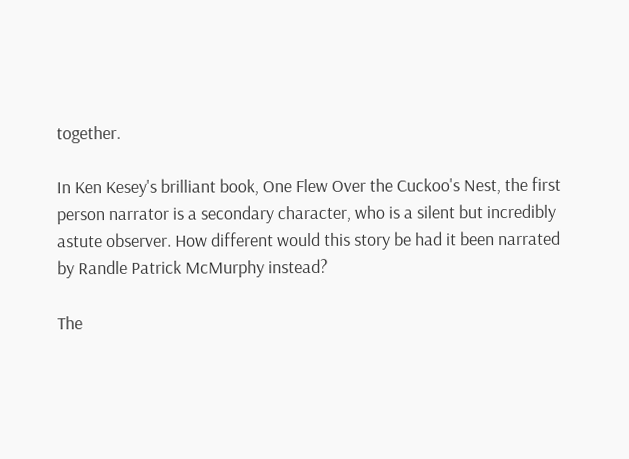together.

In Ken Kesey's brilliant book, One Flew Over the Cuckoo's Nest, the first person narrator is a secondary character, who is a silent but incredibly astute observer. How different would this story be had it been narrated by Randle Patrick McMurphy instead?

The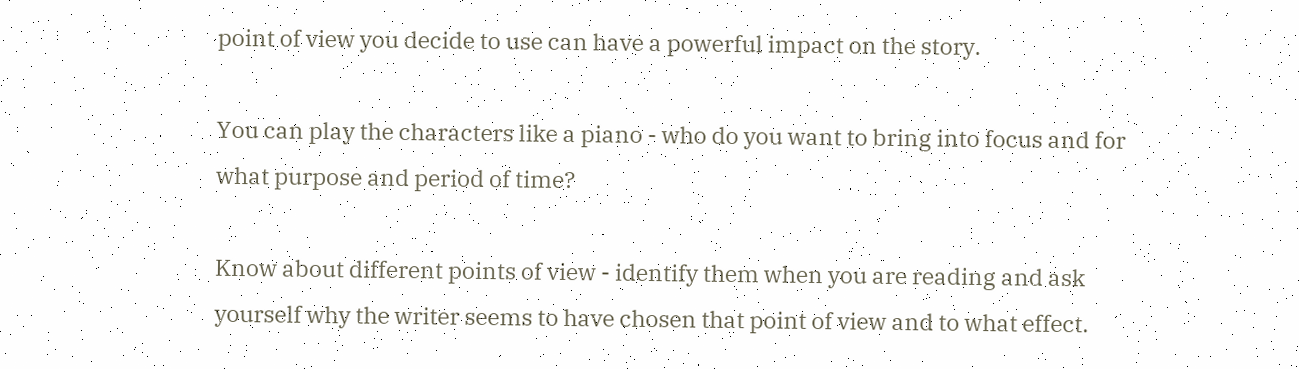point of view you decide to use can have a powerful impact on the story.

You can play the characters like a piano - who do you want to bring into focus and for what purpose and period of time?

Know about different points of view - identify them when you are reading and ask yourself why the writer seems to have chosen that point of view and to what effect.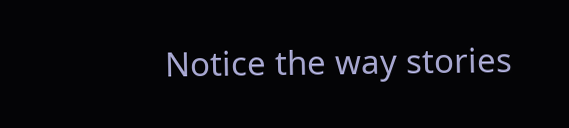Notice the way stories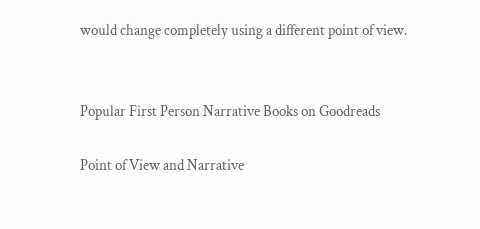would change completely using a different point of view.


Popular First Person Narrative Books on Goodreads

Point of View and Narrative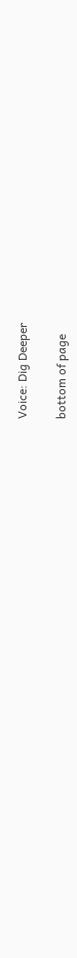Voice: Dig Deeper

bottom of page